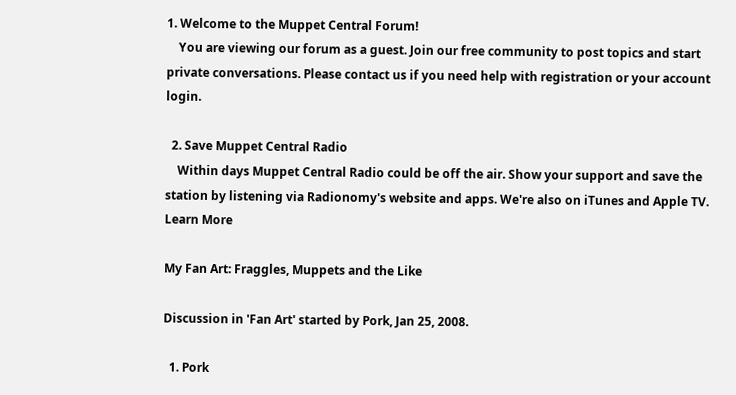1. Welcome to the Muppet Central Forum!
    You are viewing our forum as a guest. Join our free community to post topics and start private conversations. Please contact us if you need help with registration or your account login.

  2. Save Muppet Central Radio
    Within days Muppet Central Radio could be off the air. Show your support and save the station by listening via Radionomy's website and apps. We're also on iTunes and Apple TV. Learn More

My Fan Art: Fraggles, Muppets and the Like

Discussion in 'Fan Art' started by Pork, Jan 25, 2008.

  1. Pork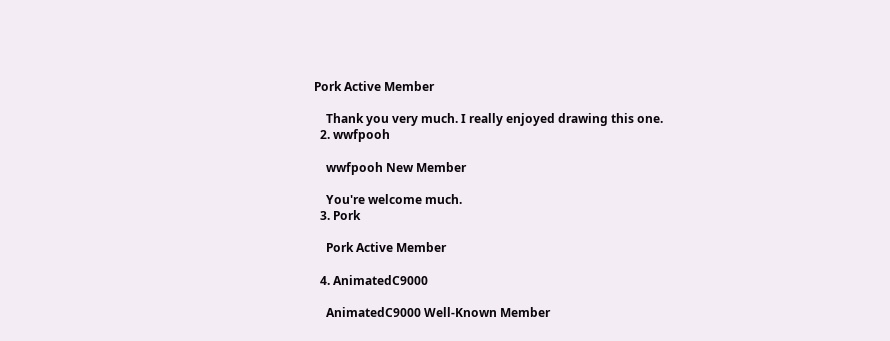Pork Active Member

    Thank you very much. I really enjoyed drawing this one.
  2. wwfpooh

    wwfpooh New Member

    You're welcome much.
  3. Pork

    Pork Active Member

  4. AnimatedC9000

    AnimatedC9000 Well-Known Member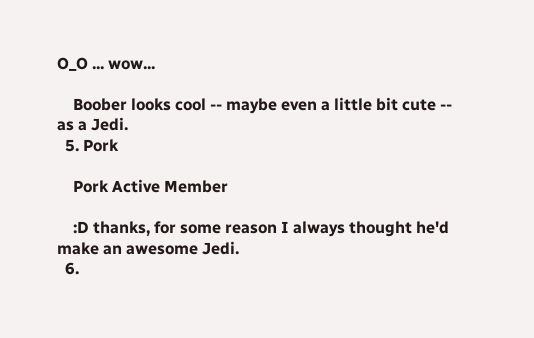O_O ... wow...

    Boober looks cool -- maybe even a little bit cute -- as a Jedi.
  5. Pork

    Pork Active Member

    :D thanks, for some reason I always thought he'd make an awesome Jedi.
  6.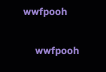wwfpooh

    wwfpooh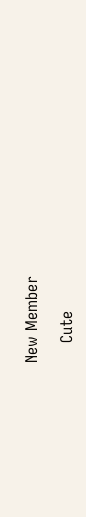New Member

    Cute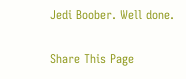Jedi Boober. Well done.

Share This Page